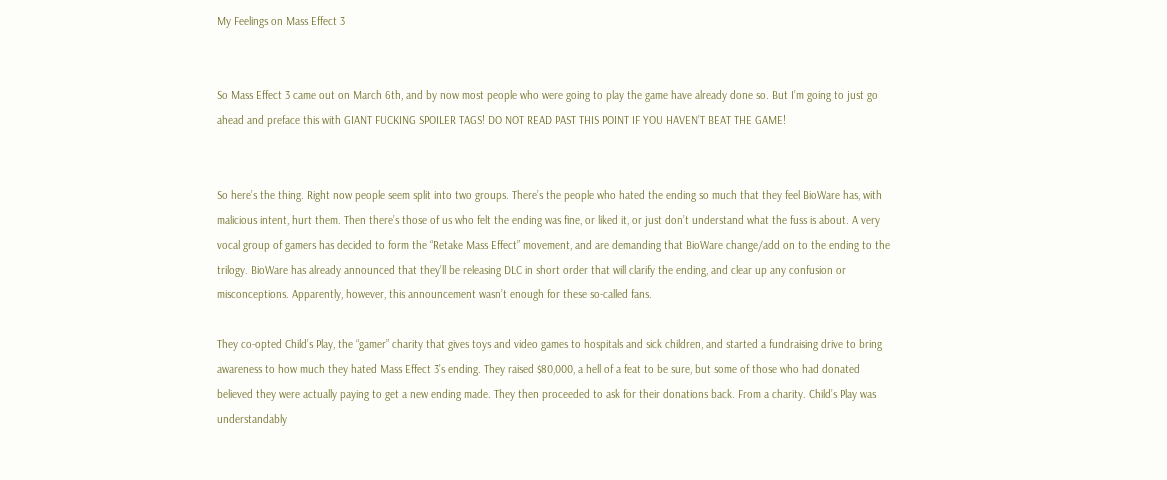My Feelings on Mass Effect 3


So Mass Effect 3 came out on March 6th, and by now most people who were going to play the game have already done so. But I’m going to just go ahead and preface this with GIANT FUCKING SPOILER TAGS! DO NOT READ PAST THIS POINT IF YOU HAVEN’T BEAT THE GAME!


So here’s the thing. Right now people seem split into two groups. There’s the people who hated the ending so much that they feel BioWare has, with malicious intent, hurt them. Then there’s those of us who felt the ending was fine, or liked it, or just don’t understand what the fuss is about. A very vocal group of gamers has decided to form the “Retake Mass Effect” movement, and are demanding that BioWare change/add on to the ending to the trilogy. BioWare has already announced that they’ll be releasing DLC in short order that will clarify the ending, and clear up any confusion or misconceptions. Apparently, however, this announcement wasn’t enough for these so-called fans.

They co-opted Child’s Play, the “gamer” charity that gives toys and video games to hospitals and sick children, and started a fundraising drive to bring awareness to how much they hated Mass Effect 3’s ending. They raised $80,000, a hell of a feat to be sure, but some of those who had donated believed they were actually paying to get a new ending made. They then proceeded to ask for their donations back. From a charity. Child’s Play was understandably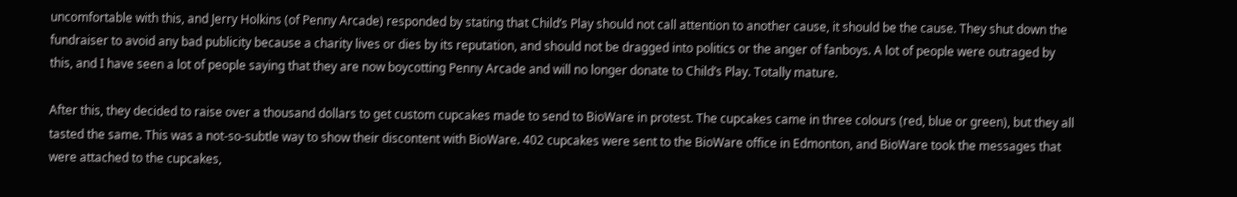uncomfortable with this, and Jerry Holkins (of Penny Arcade) responded by stating that Child’s Play should not call attention to another cause, it should be the cause. They shut down the fundraiser to avoid any bad publicity because a charity lives or dies by its reputation, and should not be dragged into politics or the anger of fanboys. A lot of people were outraged by this, and I have seen a lot of people saying that they are now boycotting Penny Arcade and will no longer donate to Child’s Play. Totally mature.

After this, they decided to raise over a thousand dollars to get custom cupcakes made to send to BioWare in protest. The cupcakes came in three colours (red, blue or green), but they all tasted the same. This was a not-so-subtle way to show their discontent with BioWare. 402 cupcakes were sent to the BioWare office in Edmonton, and BioWare took the messages that were attached to the cupcakes,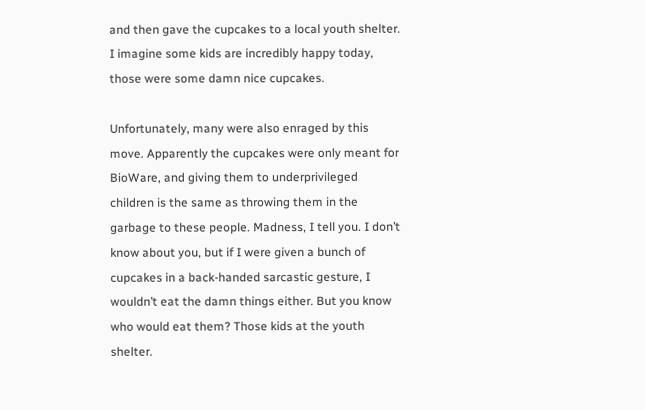and then gave the cupcakes to a local youth shelter. I imagine some kids are incredibly happy today, those were some damn nice cupcakes.

Unfortunately, many were also enraged by this move. Apparently the cupcakes were only meant for BioWare, and giving them to underprivileged children is the same as throwing them in the garbage to these people. Madness, I tell you. I don’t know about you, but if I were given a bunch of cupcakes in a back-handed sarcastic gesture, I wouldn’t eat the damn things either. But you know who would eat them? Those kids at the youth shelter.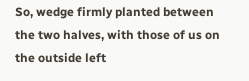So, wedge firmly planted between the two halves, with those of us on the outside left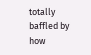totally baffled by how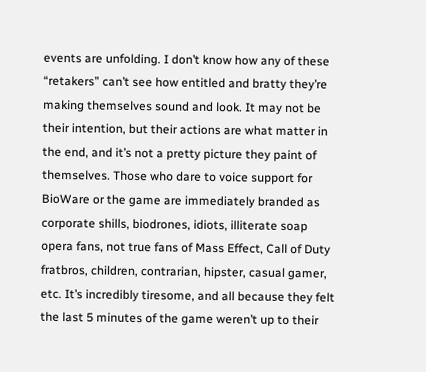events are unfolding. I don’t know how any of these “retakers” can’t see how entitled and bratty they’re making themselves sound and look. It may not be their intention, but their actions are what matter in the end, and it’s not a pretty picture they paint of themselves. Those who dare to voice support for BioWare or the game are immediately branded as corporate shills, biodrones, idiots, illiterate soap opera fans, not true fans of Mass Effect, Call of Duty fratbros, children, contrarian, hipster, casual gamer, etc. It’s incredibly tiresome, and all because they felt the last 5 minutes of the game weren’t up to their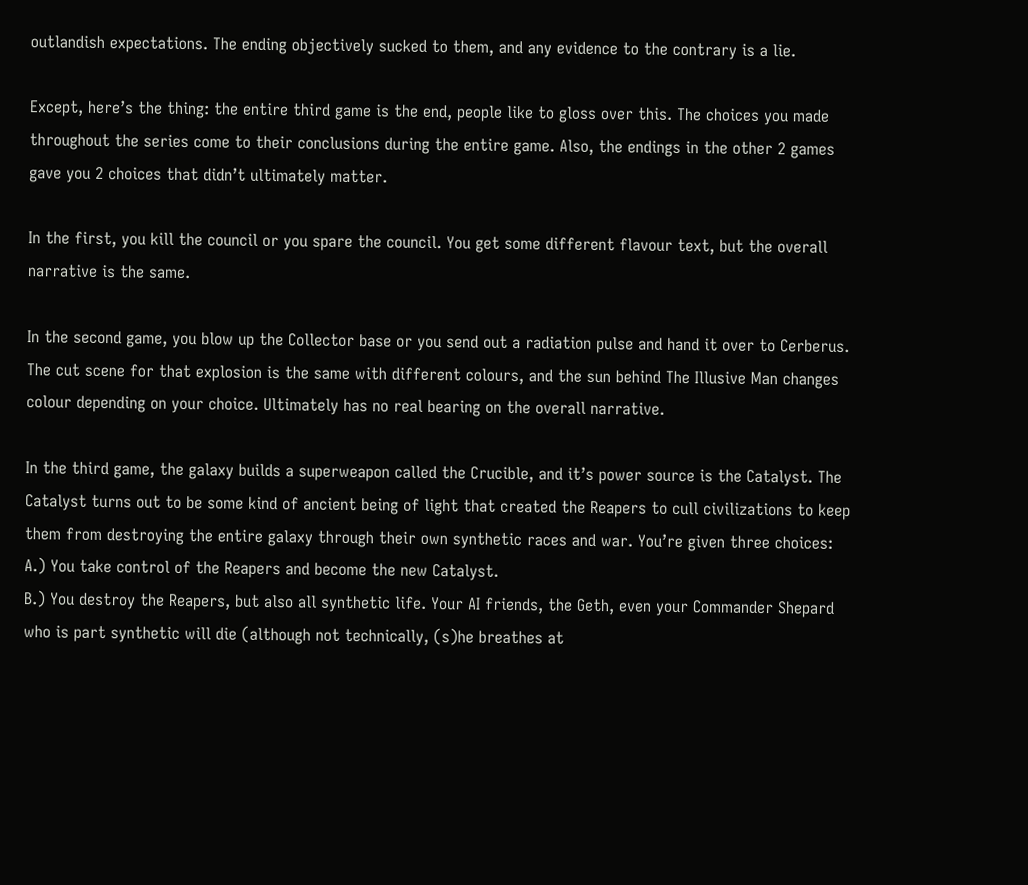outlandish expectations. The ending objectively sucked to them, and any evidence to the contrary is a lie.

Except, here’s the thing: the entire third game is the end, people like to gloss over this. The choices you made throughout the series come to their conclusions during the entire game. Also, the endings in the other 2 games gave you 2 choices that didn’t ultimately matter.

In the first, you kill the council or you spare the council. You get some different flavour text, but the overall narrative is the same.

In the second game, you blow up the Collector base or you send out a radiation pulse and hand it over to Cerberus. The cut scene for that explosion is the same with different colours, and the sun behind The Illusive Man changes colour depending on your choice. Ultimately has no real bearing on the overall narrative.

In the third game, the galaxy builds a superweapon called the Crucible, and it’s power source is the Catalyst. The Catalyst turns out to be some kind of ancient being of light that created the Reapers to cull civilizations to keep them from destroying the entire galaxy through their own synthetic races and war. You’re given three choices:
A.) You take control of the Reapers and become the new Catalyst.
B.) You destroy the Reapers, but also all synthetic life. Your AI friends, the Geth, even your Commander Shepard who is part synthetic will die (although not technically, (s)he breathes at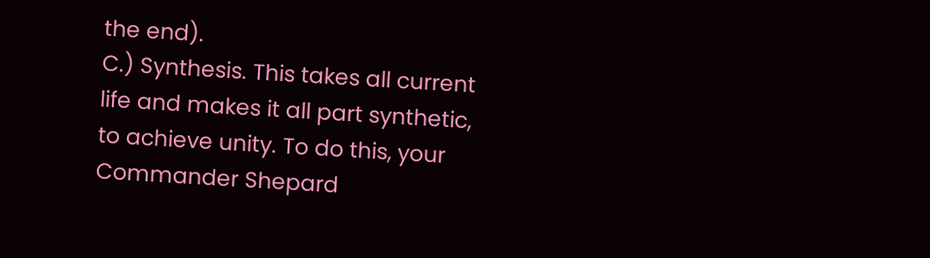the end).
C.) Synthesis. This takes all current life and makes it all part synthetic, to achieve unity. To do this, your Commander Shepard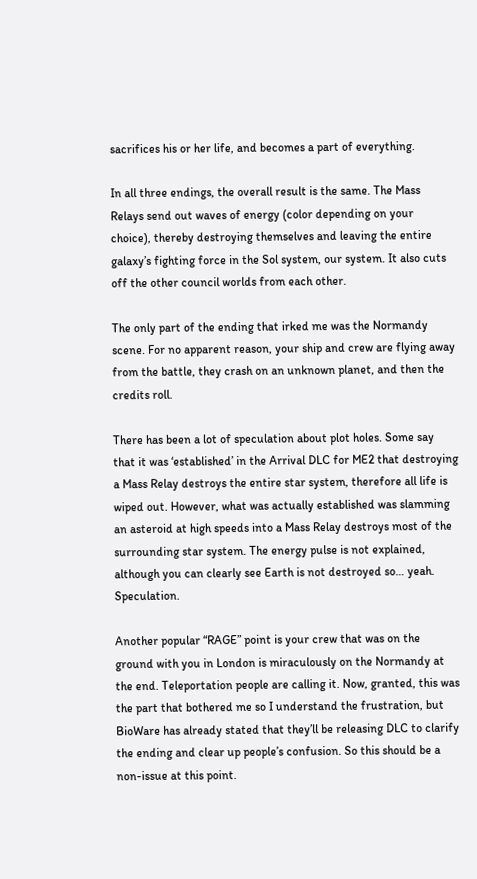sacrifices his or her life, and becomes a part of everything.

In all three endings, the overall result is the same. The Mass Relays send out waves of energy (color depending on your choice), thereby destroying themselves and leaving the entire galaxy’s fighting force in the Sol system, our system. It also cuts off the other council worlds from each other.

The only part of the ending that irked me was the Normandy scene. For no apparent reason, your ship and crew are flying away from the battle, they crash on an unknown planet, and then the credits roll.

There has been a lot of speculation about plot holes. Some say that it was ‘established’ in the Arrival DLC for ME2 that destroying a Mass Relay destroys the entire star system, therefore all life is wiped out. However, what was actually established was slamming an asteroid at high speeds into a Mass Relay destroys most of the surrounding star system. The energy pulse is not explained, although you can clearly see Earth is not destroyed so… yeah. Speculation.

Another popular “RAGE” point is your crew that was on the ground with you in London is miraculously on the Normandy at the end. Teleportation people are calling it. Now, granted, this was the part that bothered me so I understand the frustration, but BioWare has already stated that they’ll be releasing DLC to clarify the ending and clear up people’s confusion. So this should be a non-issue at this point.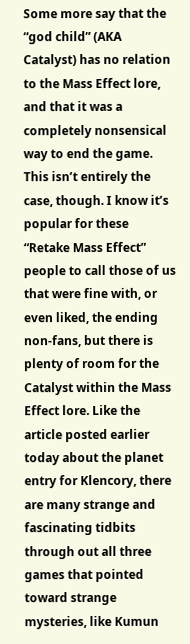Some more say that the “god child” (AKA Catalyst) has no relation to the Mass Effect lore, and that it was a completely nonsensical way to end the game. This isn’t entirely the case, though. I know it’s popular for these “Retake Mass Effect” people to call those of us that were fine with, or even liked, the ending non-fans, but there is plenty of room for the Catalyst within the Mass Effect lore. Like the article posted earlier today about the planet entry for Klencory, there are many strange and fascinating tidbits through out all three games that pointed toward strange mysteries, like Kumun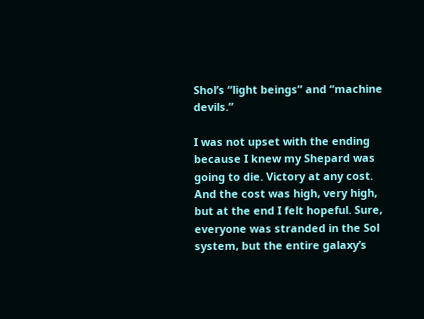Shol’s “light beings” and “machine devils.”

I was not upset with the ending because I knew my Shepard was going to die. Victory at any cost. And the cost was high, very high, but at the end I felt hopeful. Sure, everyone was stranded in the Sol system, but the entire galaxy’s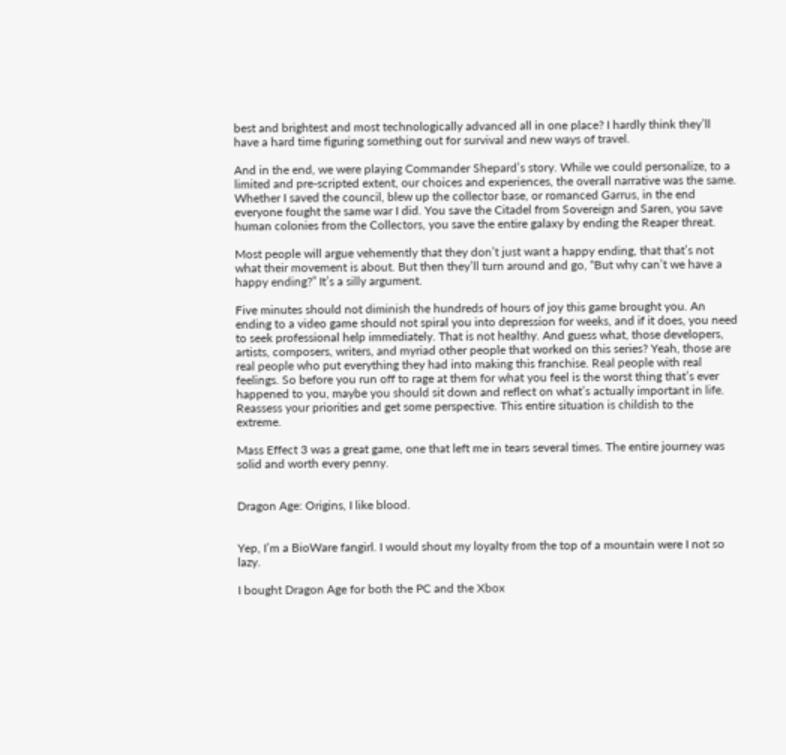best and brightest and most technologically advanced all in one place? I hardly think they’ll have a hard time figuring something out for survival and new ways of travel.

And in the end, we were playing Commander Shepard’s story. While we could personalize, to a limited and pre-scripted extent, our choices and experiences, the overall narrative was the same. Whether I saved the council, blew up the collector base, or romanced Garrus, in the end everyone fought the same war I did. You save the Citadel from Sovereign and Saren, you save human colonies from the Collectors, you save the entire galaxy by ending the Reaper threat.

Most people will argue vehemently that they don’t just want a happy ending, that that’s not what their movement is about. But then they’ll turn around and go, “But why can’t we have a happy ending?” It’s a silly argument.

Five minutes should not diminish the hundreds of hours of joy this game brought you. An ending to a video game should not spiral you into depression for weeks, and if it does, you need to seek professional help immediately. That is not healthy. And guess what, those developers, artists, composers, writers, and myriad other people that worked on this series? Yeah, those are real people who put everything they had into making this franchise. Real people with real feelings. So before you run off to rage at them for what you feel is the worst thing that’s ever happened to you, maybe you should sit down and reflect on what’s actually important in life. Reassess your priorities and get some perspective. This entire situation is childish to the extreme.

Mass Effect 3 was a great game, one that left me in tears several times. The entire journey was solid and worth every penny.


Dragon Age: Origins, I like blood.


Yep, I’m a BioWare fangirl. I would shout my loyalty from the top of a mountain were I not so lazy.

I bought Dragon Age for both the PC and the Xbox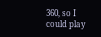360, so I could play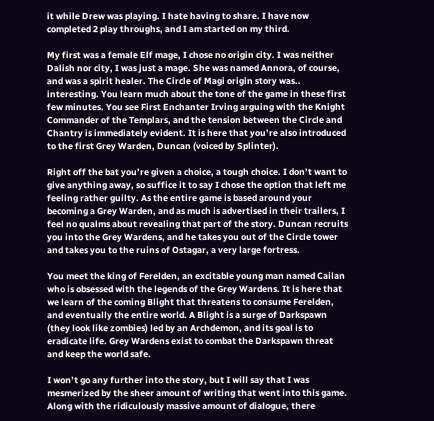it while Drew was playing. I hate having to share. I have now completed 2 play throughs, and I am started on my third.

My first was a female Elf mage, I chose no origin city. I was neither Dalish nor city, I was just a mage. She was named Annora, of course, and was a spirit healer. The Circle of Magi origin story was.. interesting. You learn much about the tone of the game in these first few minutes. You see First Enchanter Irving arguing with the Knight Commander of the Templars, and the tension between the Circle and Chantry is immediately evident. It is here that you’re also introduced to the first Grey Warden, Duncan (voiced by Splinter).

Right off the bat you’re given a choice, a tough choice. I don’t want to give anything away, so suffice it to say I chose the option that left me feeling rather guilty. As the entire game is based around your becoming a Grey Warden, and as much is advertised in their trailers, I feel no qualms about revealing that part of the story. Duncan recruits you into the Grey Wardens, and he takes you out of the Circle tower and takes you to the ruins of Ostagar, a very large fortress.

You meet the king of Ferelden, an excitable young man named Cailan who is obsessed with the legends of the Grey Wardens. It is here that we learn of the coming Blight that threatens to consume Ferelden, and eventually the entire world. A Blight is a surge of Darkspawn (they look like zombies) led by an Archdemon, and its goal is to eradicate life. Grey Wardens exist to combat the Darkspawn threat and keep the world safe.

I won’t go any further into the story, but I will say that I was mesmerized by the sheer amount of writing that went into this game. Along with the ridiculously massive amount of dialogue, there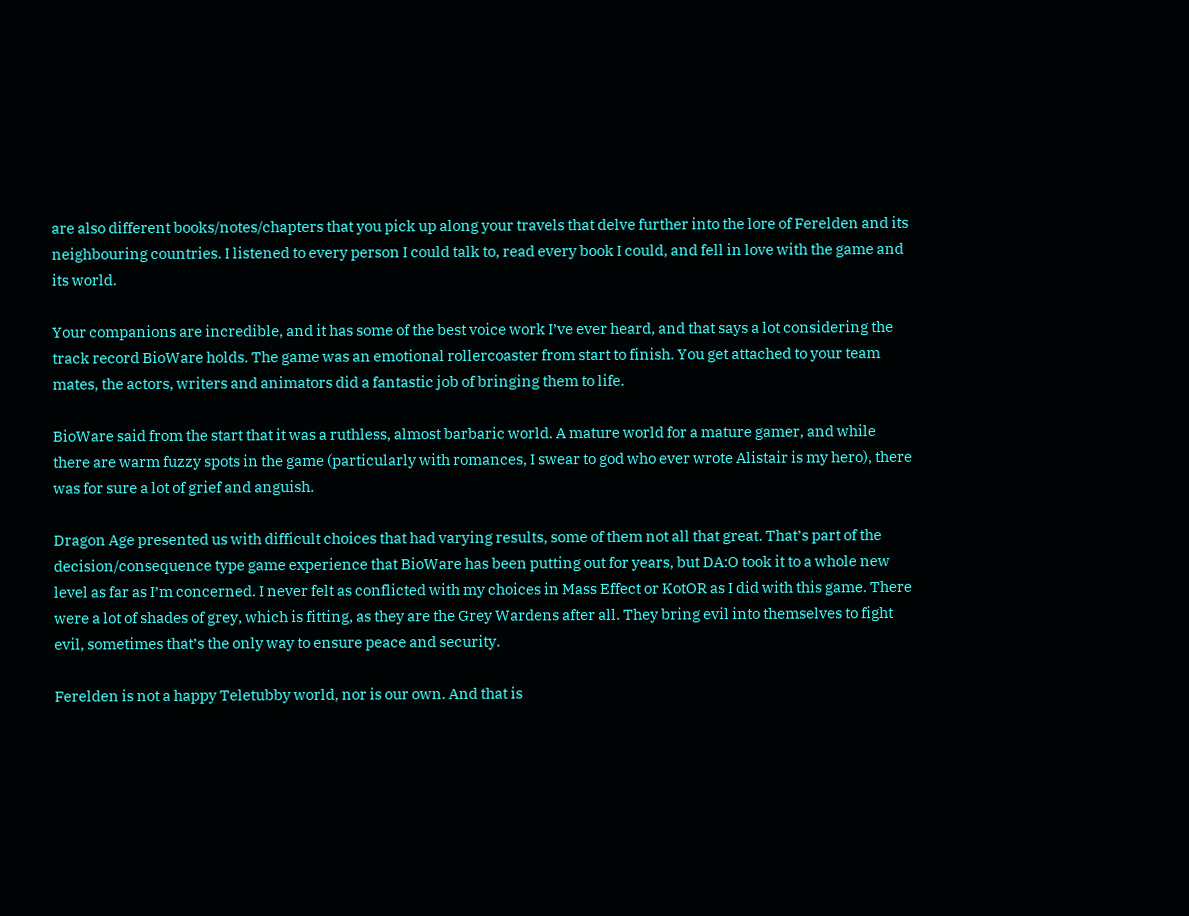are also different books/notes/chapters that you pick up along your travels that delve further into the lore of Ferelden and its neighbouring countries. I listened to every person I could talk to, read every book I could, and fell in love with the game and its world.

Your companions are incredible, and it has some of the best voice work I’ve ever heard, and that says a lot considering the track record BioWare holds. The game was an emotional rollercoaster from start to finish. You get attached to your team mates, the actors, writers and animators did a fantastic job of bringing them to life.

BioWare said from the start that it was a ruthless, almost barbaric world. A mature world for a mature gamer, and while there are warm fuzzy spots in the game (particularly with romances, I swear to god who ever wrote Alistair is my hero), there was for sure a lot of grief and anguish.

Dragon Age presented us with difficult choices that had varying results, some of them not all that great. That’s part of the decision/consequence type game experience that BioWare has been putting out for years, but DA:O took it to a whole new level as far as I’m concerned. I never felt as conflicted with my choices in Mass Effect or KotOR as I did with this game. There were a lot of shades of grey, which is fitting, as they are the Grey Wardens after all. They bring evil into themselves to fight evil, sometimes that’s the only way to ensure peace and security.

Ferelden is not a happy Teletubby world, nor is our own. And that is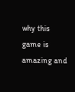why this game is amazing and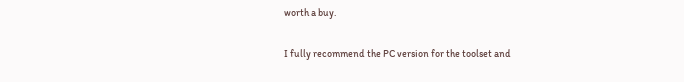worth a buy.

I fully recommend the PC version for the toolset and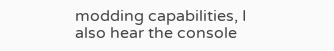modding capabilities, I also hear the console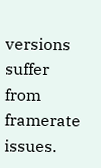versions suffer from framerate issues.